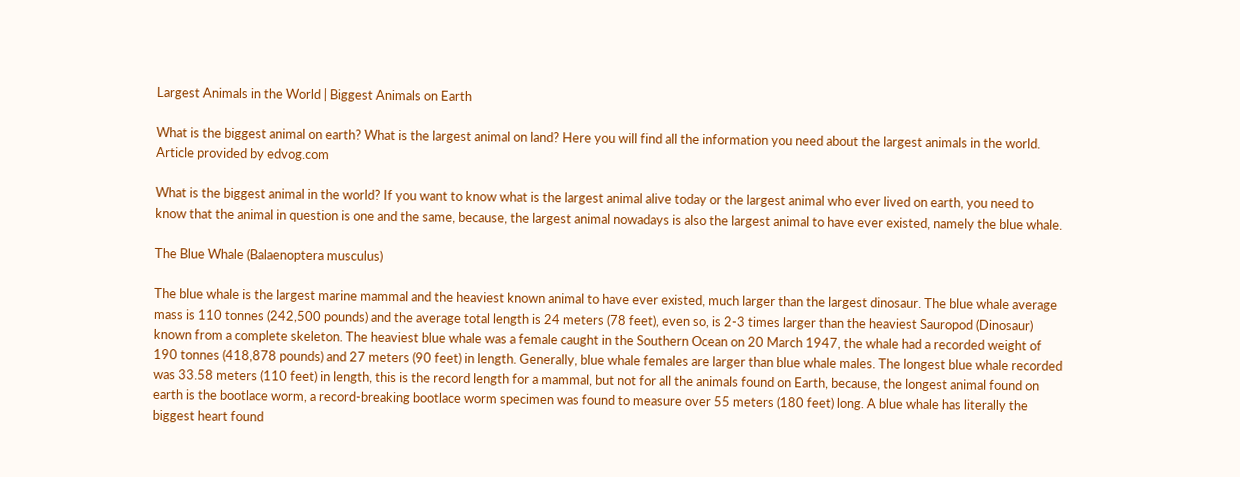Largest Animals in the World | Biggest Animals on Earth

What is the biggest animal on earth? What is the largest animal on land? Here you will find all the information you need about the largest animals in the world. Article provided by edvog.com

What is the biggest animal in the world? If you want to know what is the largest animal alive today or the largest animal who ever lived on earth, you need to know that the animal in question is one and the same, because, the largest animal nowadays is also the largest animal to have ever existed, namely the blue whale.

The Blue Whale (Balaenoptera musculus)

The blue whale is the largest marine mammal and the heaviest known animal to have ever existed, much larger than the largest dinosaur. The blue whale average mass is 110 tonnes (242,500 pounds) and the average total length is 24 meters (78 feet), even so, is 2-3 times larger than the heaviest Sauropod (Dinosaur) known from a complete skeleton. The heaviest blue whale was a female caught in the Southern Ocean on 20 March 1947, the whale had a recorded weight of 190 tonnes (418,878 pounds) and 27 meters (90 feet) in length. Generally, blue whale females are larger than blue whale males. The longest blue whale recorded was 33.58 meters (110 feet) in length, this is the record length for a mammal, but not for all the animals found on Earth, because, the longest animal found on earth is the bootlace worm, a record-breaking bootlace worm specimen was found to measure over 55 meters (180 feet) long. A blue whale has literally the biggest heart found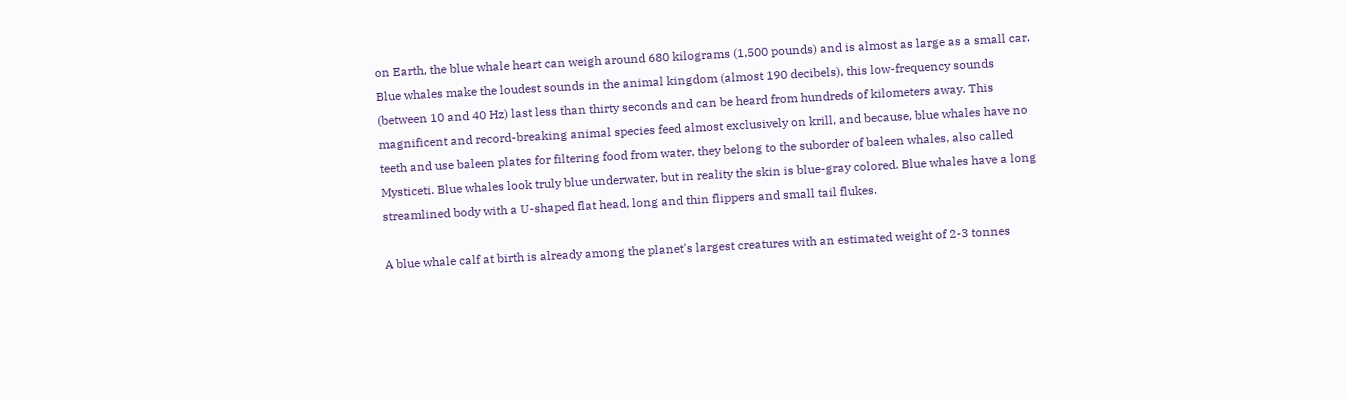on Earth, the blue whale heart can weigh around 680 kilograms (1,500 pounds) and is almost as large as a small car. Blue whales make the loudest sounds in the animal kingdom (almost 190 decibels), this low-frequency sounds (between 10 and 40 Hz) last less than thirty seconds and can be heard from hundreds of kilometers away. This magnificent and record-breaking animal species feed almost exclusively on krill, and because, blue whales have no teeth and use baleen plates for filtering food from water, they belong to the suborder of baleen whales, also called Mysticeti. Blue whales look truly blue underwater, but in reality the skin is blue-gray colored. Blue whales have a long streamlined body with a U-shaped flat head, long and thin flippers and small tail flukes.

A blue whale calf at birth is already among the planet's largest creatures with an estimated weight of 2-3 tonnes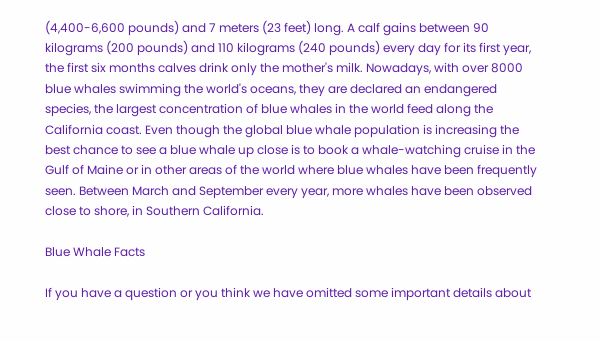(4,400-6,600 pounds) and 7 meters (23 feet) long. A calf gains between 90 kilograms (200 pounds) and 110 kilograms (240 pounds) every day for its first year, the first six months calves drink only the mother's milk. Nowadays, with over 8000 blue whales swimming the world's oceans, they are declared an endangered species, the largest concentration of blue whales in the world feed along the California coast. Even though the global blue whale population is increasing the best chance to see a blue whale up close is to book a whale-watching cruise in the Gulf of Maine or in other areas of the world where blue whales have been frequently seen. Between March and September every year, more whales have been observed close to shore, in Southern California.

Blue Whale Facts

If you have a question or you think we have omitted some important details about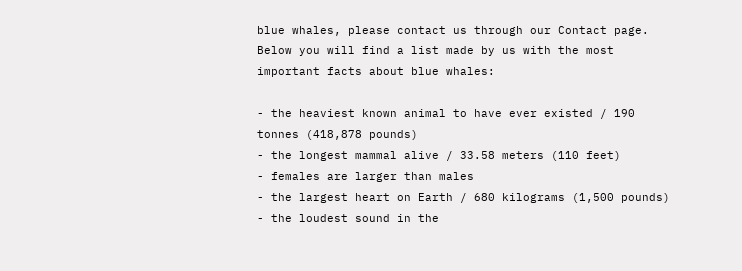blue whales, please contact us through our Contact page. Below you will find a list made by us with the most important facts about blue whales:

- the heaviest known animal to have ever existed / 190 tonnes (418,878 pounds)
- the longest mammal alive / 33.58 meters (110 feet)
- females are larger than males
- the largest heart on Earth / 680 kilograms (1,500 pounds)
- the loudest sound in the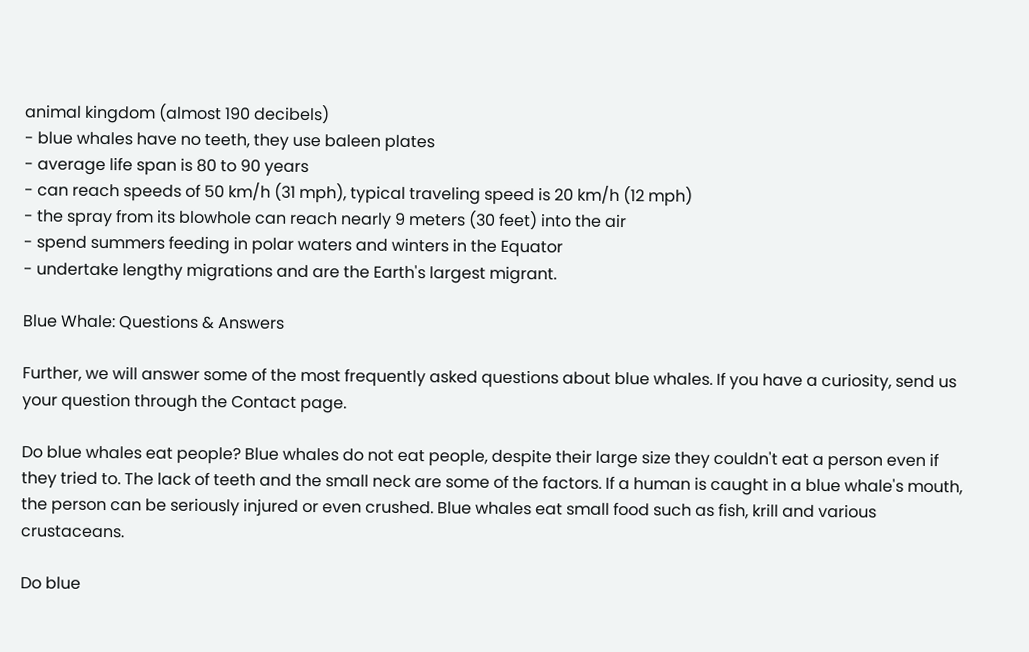animal kingdom (almost 190 decibels)
- blue whales have no teeth, they use baleen plates
- average life span is 80 to 90 years
- can reach speeds of 50 km/h (31 mph), typical traveling speed is 20 km/h (12 mph)
- the spray from its blowhole can reach nearly 9 meters (30 feet) into the air
- spend summers feeding in polar waters and winters in the Equator
- undertake lengthy migrations and are the Earth's largest migrant.

Blue Whale: Questions & Answers

Further, we will answer some of the most frequently asked questions about blue whales. If you have a curiosity, send us your question through the Contact page.

Do blue whales eat people? Blue whales do not eat people, despite their large size they couldn't eat a person even if they tried to. The lack of teeth and the small neck are some of the factors. If a human is caught in a blue whale's mouth, the person can be seriously injured or even crushed. Blue whales eat small food such as fish, krill and various crustaceans.

Do blue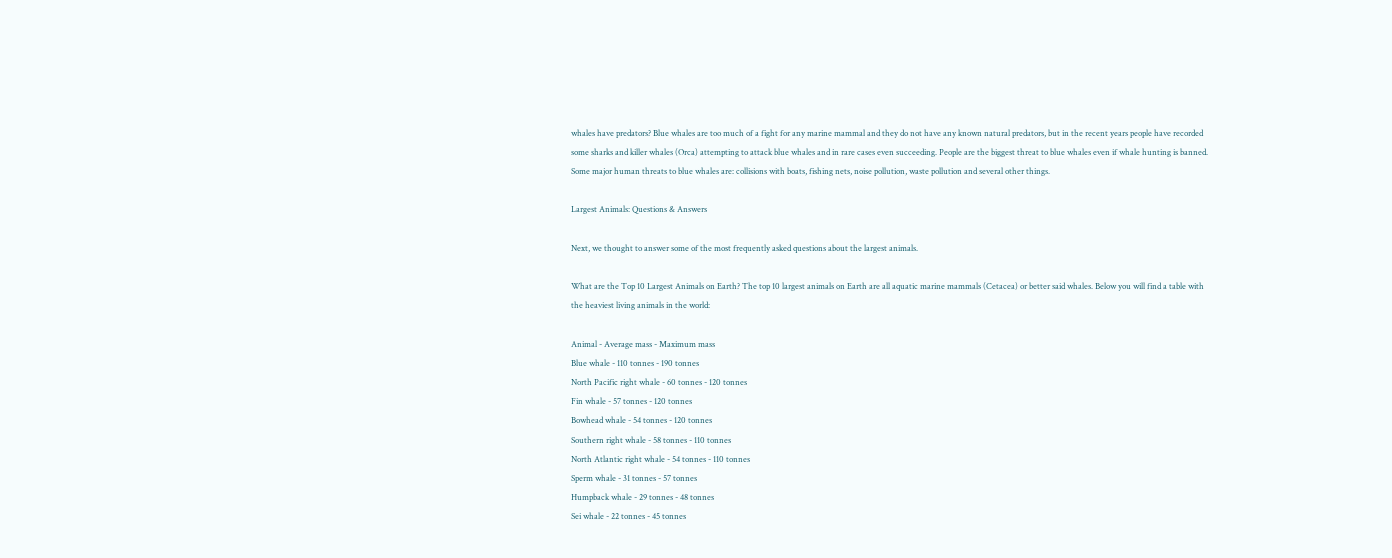whales have predators? Blue whales are too much of a fight for any marine mammal and they do not have any known natural predators, but in the recent years people have recorded some sharks and killer whales (Orca) attempting to attack blue whales and in rare cases even succeeding. People are the biggest threat to blue whales even if whale hunting is banned. Some major human threats to blue whales are: collisions with boats, fishing nets, noise pollution, waste pollution and several other things.

Largest Animals: Questions & Answers

Next, we thought to answer some of the most frequently asked questions about the largest animals.

What are the Top 10 Largest Animals on Earth? The top 10 largest animals on Earth are all aquatic marine mammals (Cetacea) or better said whales. Below you will find a table with the heaviest living animals in the world:

Animal - Average mass - Maximum mass
Blue whale - 110 tonnes - 190 tonnes
North Pacific right whale - 60 tonnes - 120 tonnes
Fin whale - 57 tonnes - 120 tonnes
Bowhead whale - 54 tonnes - 120 tonnes
Southern right whale - 58 tonnes - 110 tonnes
North Atlantic right whale - 54 tonnes - 110 tonnes
Sperm whale - 31 tonnes - 57 tonnes
Humpback whale - 29 tonnes - 48 tonnes
Sei whale - 22 tonnes - 45 tonnes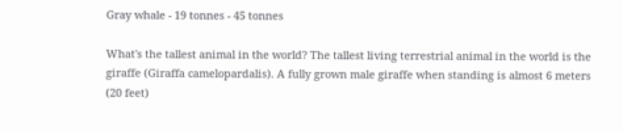Gray whale - 19 tonnes - 45 tonnes

What's the tallest animal in the world? The tallest living terrestrial animal in the world is the giraffe (Giraffa camelopardalis). A fully grown male giraffe when standing is almost 6 meters (20 feet)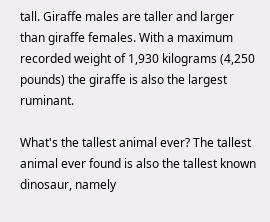tall. Giraffe males are taller and larger than giraffe females. With a maximum recorded weight of 1,930 kilograms (4,250 pounds) the giraffe is also the largest ruminant.

What's the tallest animal ever? The tallest animal ever found is also the tallest known dinosaur, namely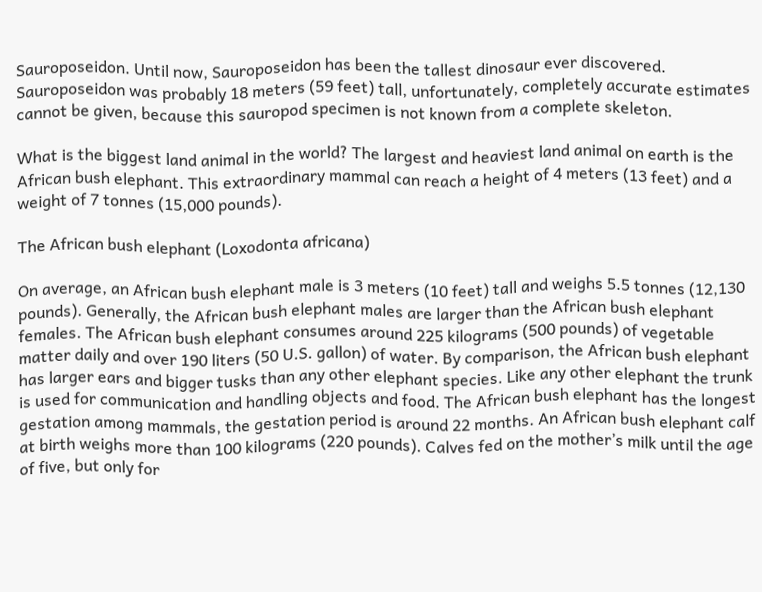Sauroposeidon. Until now, Sauroposeidon has been the tallest dinosaur ever discovered. Sauroposeidon was probably 18 meters (59 feet) tall, unfortunately, completely accurate estimates cannot be given, because this sauropod specimen is not known from a complete skeleton.

What is the biggest land animal in the world? The largest and heaviest land animal on earth is the African bush elephant. This extraordinary mammal can reach a height of 4 meters (13 feet) and a weight of 7 tonnes (15,000 pounds).

The African bush elephant (Loxodonta africana)

On average, an African bush elephant male is 3 meters (10 feet) tall and weighs 5.5 tonnes (12,130 pounds). Generally, the African bush elephant males are larger than the African bush elephant females. The African bush elephant consumes around 225 kilograms (500 pounds) of vegetable matter daily and over 190 liters (50 U.S. gallon) of water. By comparison, the African bush elephant has larger ears and bigger tusks than any other elephant species. Like any other elephant the trunk is used for communication and handling objects and food. The African bush elephant has the longest gestation among mammals, the gestation period is around 22 months. An African bush elephant calf at birth weighs more than 100 kilograms (220 pounds). Calves fed on the mother’s milk until the age of five, but only for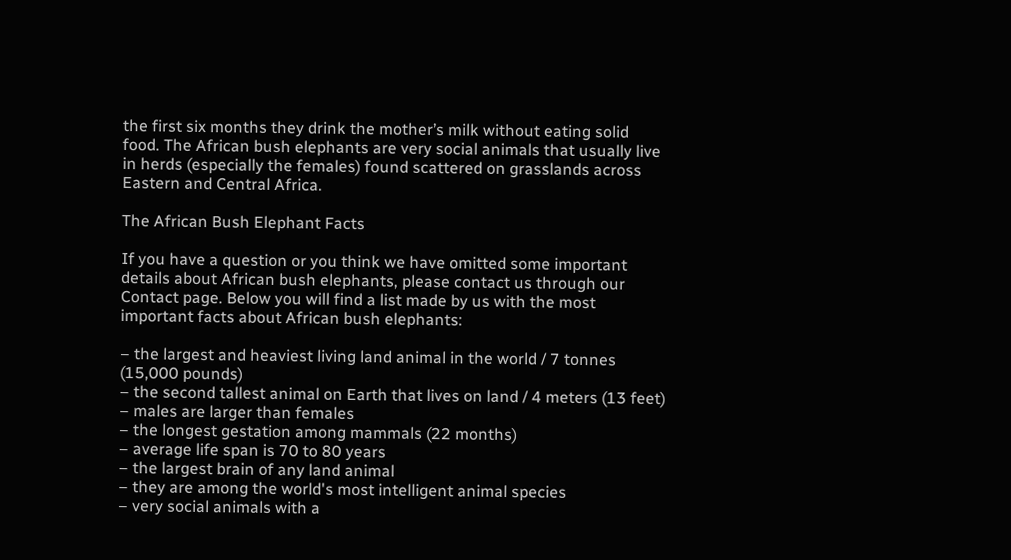the first six months they drink the mother’s milk without eating solid food. The African bush elephants are very social animals that usually live in herds (especially the females) found scattered on grasslands across Eastern and Central Africa.

The African Bush Elephant Facts

If you have a question or you think we have omitted some important details about African bush elephants, please contact us through our Contact page. Below you will find a list made by us with the most important facts about African bush elephants:

– the largest and heaviest living land animal in the world / 7 tonnes (15,000 pounds)
– the second tallest animal on Earth that lives on land / 4 meters (13 feet)
– males are larger than females
– the longest gestation among mammals (22 months)
– average life span is 70 to 80 years
– the largest brain of any land animal
– they are among the world's most intelligent animal species
– very social animals with a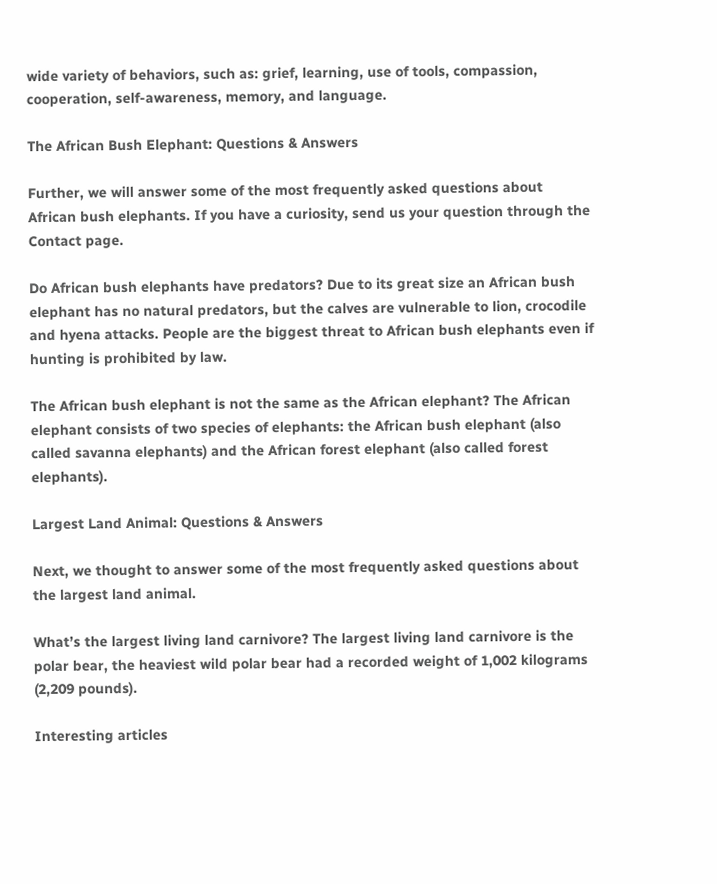wide variety of behaviors, such as: grief, learning, use of tools, compassion, cooperation, self-awareness, memory, and language.

The African Bush Elephant: Questions & Answers

Further, we will answer some of the most frequently asked questions about African bush elephants. If you have a curiosity, send us your question through the Contact page.

Do African bush elephants have predators? Due to its great size an African bush elephant has no natural predators, but the calves are vulnerable to lion, crocodile and hyena attacks. People are the biggest threat to African bush elephants even if hunting is prohibited by law.

The African bush elephant is not the same as the African elephant? The African elephant consists of two species of elephants: the African bush elephant (also called savanna elephants) and the African forest elephant (also called forest elephants).

Largest Land Animal: Questions & Answers

Next, we thought to answer some of the most frequently asked questions about the largest land animal.

What’s the largest living land carnivore? The largest living land carnivore is the polar bear, the heaviest wild polar bear had a recorded weight of 1,002 kilograms (2,209 pounds).

Interesting articles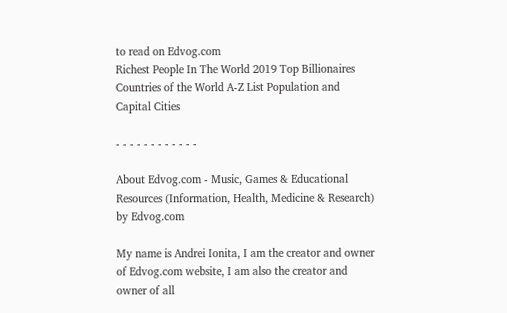to read on Edvog.com
Richest People In The World 2019 Top Billionaires
Countries of the World A-Z List Population and Capital Cities

- - - - - - - - - - - -

About Edvog.com - Music, Games & Educational Resources (Information, Health, Medicine & Research) by Edvog.com

My name is Andrei Ionita, I am the creator and owner of Edvog.com website, I am also the creator and owner of all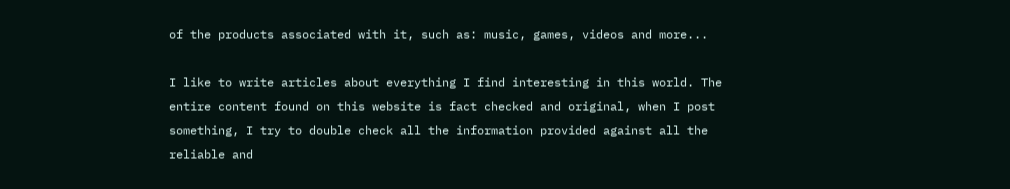of the products associated with it, such as: music, games, videos and more...

I like to write articles about everything I find interesting in this world. The entire content found on this website is fact checked and original, when I post something, I try to double check all the information provided against all the reliable and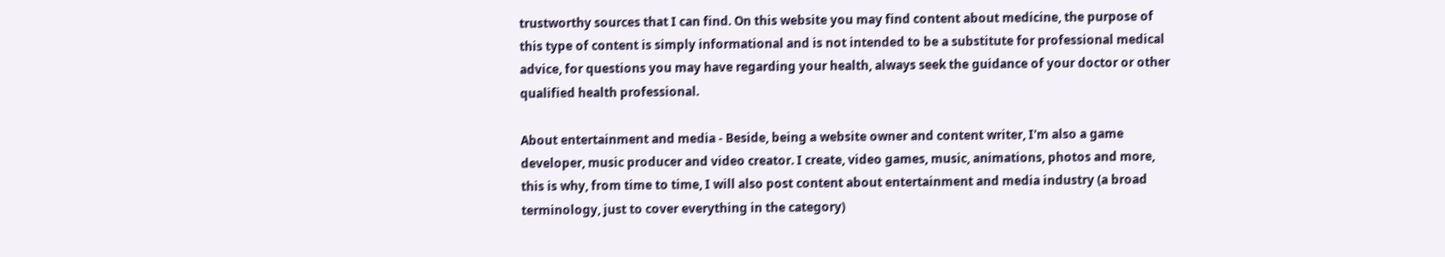trustworthy sources that I can find. On this website you may find content about medicine, the purpose of this type of content is simply informational and is not intended to be a substitute for professional medical advice, for questions you may have regarding your health, always seek the guidance of your doctor or other qualified health professional.

About entertainment and media - Beside, being a website owner and content writer, I'm also a game developer, music producer and video creator. I create, video games, music, animations, photos and more, this is why, from time to time, I will also post content about entertainment and media industry (a broad terminology, just to cover everything in the category)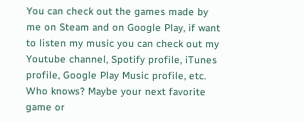You can check out the games made by me on Steam and on Google Play, if want to listen my music you can check out my Youtube channel, Spotify profile, iTunes profile, Google Play Music profile, etc. Who knows? Maybe your next favorite game or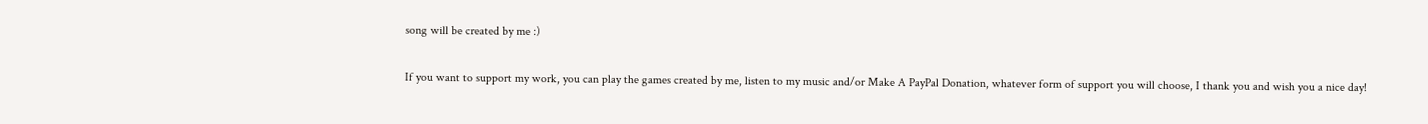song will be created by me :)

If you want to support my work, you can play the games created by me, listen to my music and/or Make A PayPal Donation, whatever form of support you will choose, I thank you and wish you a nice day!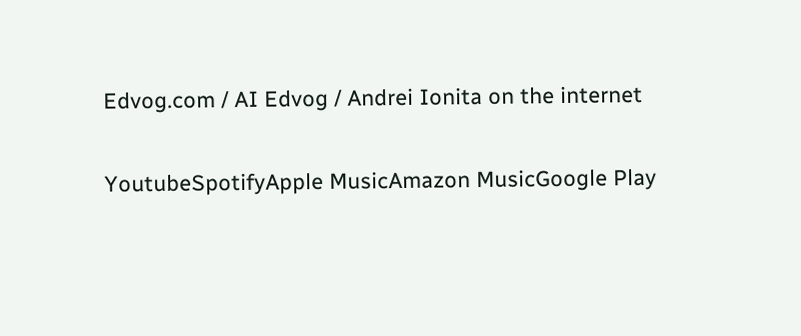Edvog.com / AI Edvog / Andrei Ionita on the internet

YoutubeSpotifyApple MusicAmazon MusicGoogle Play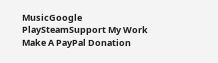MusicGoogle PlaySteamSupport My Work Make A PayPal Donation